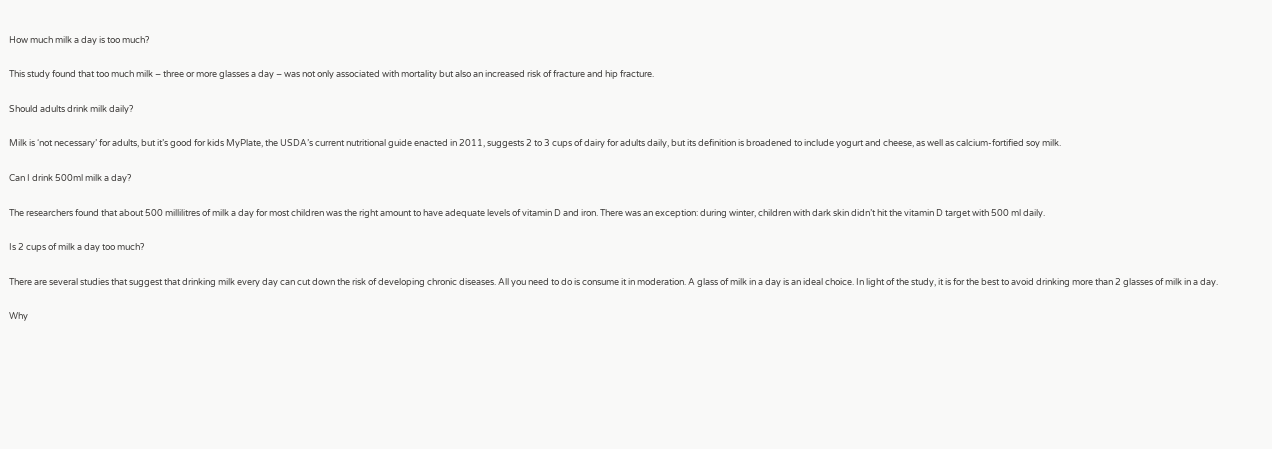How much milk a day is too much?

This study found that too much milk – three or more glasses a day – was not only associated with mortality but also an increased risk of fracture and hip fracture.

Should adults drink milk daily?

Milk is ‘not necessary’ for adults, but it’s good for kids MyPlate, the USDA’s current nutritional guide enacted in 2011, suggests 2 to 3 cups of dairy for adults daily, but its definition is broadened to include yogurt and cheese, as well as calcium-fortified soy milk.

Can I drink 500ml milk a day?

The researchers found that about 500 millilitres of milk a day for most children was the right amount to have adequate levels of vitamin D and iron. There was an exception: during winter, children with dark skin didn’t hit the vitamin D target with 500 ml daily.

Is 2 cups of milk a day too much?

There are several studies that suggest that drinking milk every day can cut down the risk of developing chronic diseases. All you need to do is consume it in moderation. A glass of milk in a day is an ideal choice. In light of the study, it is for the best to avoid drinking more than 2 glasses of milk in a day.

Why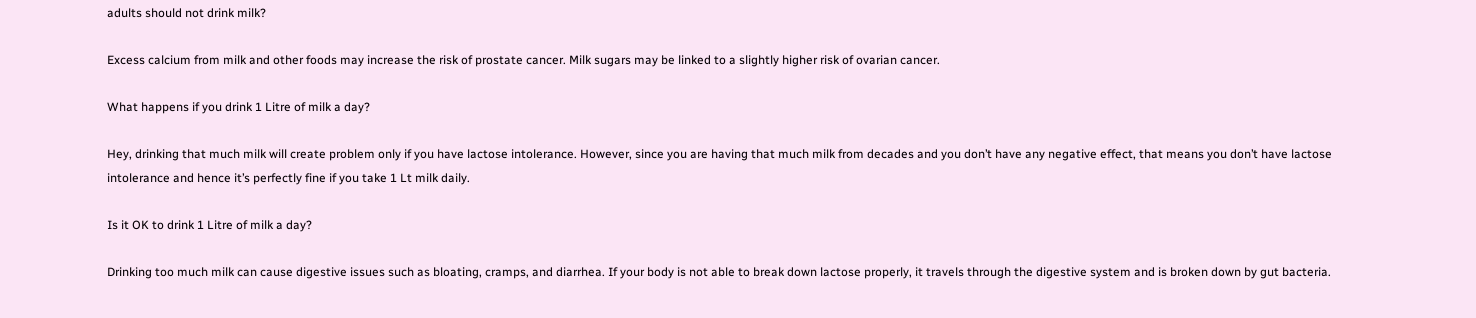adults should not drink milk?

Excess calcium from milk and other foods may increase the risk of prostate cancer. Milk sugars may be linked to a slightly higher risk of ovarian cancer.

What happens if you drink 1 Litre of milk a day?

Hey, drinking that much milk will create problem only if you have lactose intolerance. However, since you are having that much milk from decades and you don’t have any negative effect, that means you don’t have lactose intolerance and hence it’s perfectly fine if you take 1 Lt milk daily.

Is it OK to drink 1 Litre of milk a day?

Drinking too much milk can cause digestive issues such as bloating, cramps, and diarrhea. If your body is not able to break down lactose properly, it travels through the digestive system and is broken down by gut bacteria.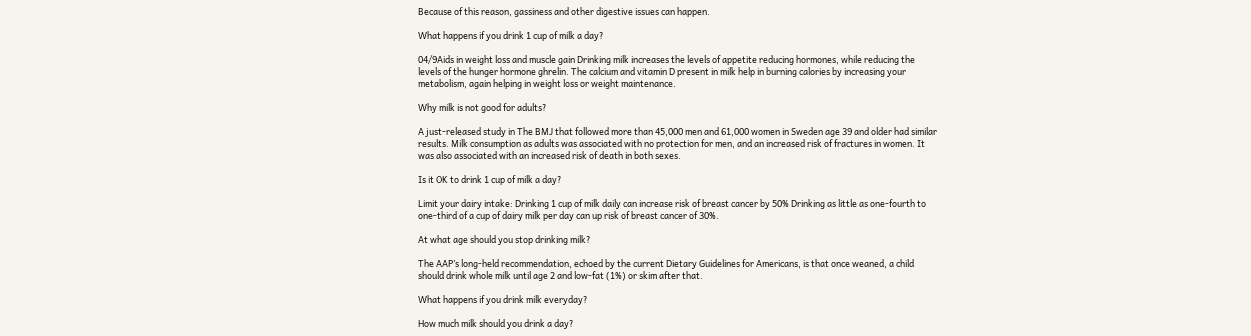Because of this reason, gassiness and other digestive issues can happen.

What happens if you drink 1 cup of milk a day?

04/9Aids in weight loss and muscle gain Drinking milk increases the levels of appetite reducing hormones, while reducing the levels of the hunger hormone ghrelin. The calcium and vitamin D present in milk help in burning calories by increasing your metabolism, again helping in weight loss or weight maintenance.

Why milk is not good for adults?

A just-released study in The BMJ that followed more than 45,000 men and 61,000 women in Sweden age 39 and older had similar results. Milk consumption as adults was associated with no protection for men, and an increased risk of fractures in women. It was also associated with an increased risk of death in both sexes.

Is it OK to drink 1 cup of milk a day?

Limit your dairy intake: Drinking 1 cup of milk daily can increase risk of breast cancer by 50% Drinking as little as one-fourth to one-third of a cup of dairy milk per day can up risk of breast cancer of 30%.

At what age should you stop drinking milk?

The AAP’s long-held recommendation, echoed by the current Dietary Guidelines for Americans, is that once weaned, a child should drink whole milk until age 2 and low-fat (1%) or skim after that.

What happens if you drink milk everyday?

How much milk should you drink a day?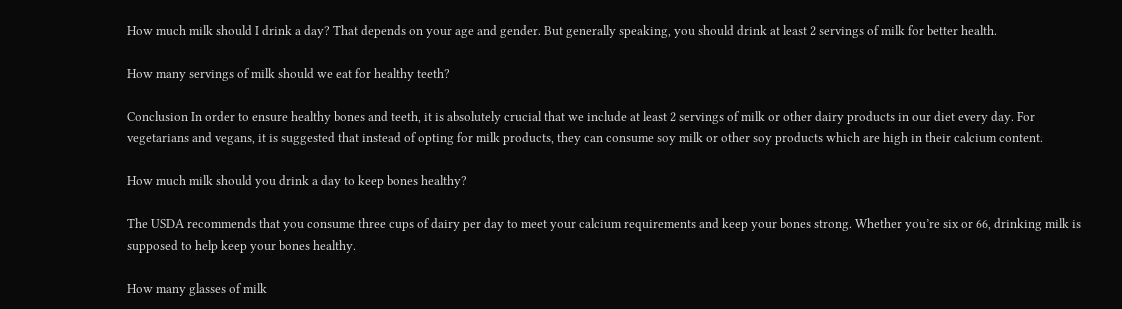How much milk should I drink a day? That depends on your age and gender. But generally speaking, you should drink at least 2 servings of milk for better health.

How many servings of milk should we eat for healthy teeth?

Conclusion In order to ensure healthy bones and teeth, it is absolutely crucial that we include at least 2 servings of milk or other dairy products in our diet every day. For vegetarians and vegans, it is suggested that instead of opting for milk products, they can consume soy milk or other soy products which are high in their calcium content.

How much milk should you drink a day to keep bones healthy?

The USDA recommends that you consume three cups of dairy per day to meet your calcium requirements and keep your bones strong. Whether you’re six or 66, drinking milk is supposed to help keep your bones healthy.

How many glasses of milk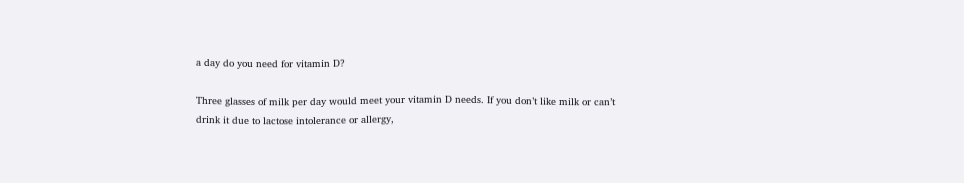a day do you need for vitamin D?

Three glasses of milk per day would meet your vitamin D needs. If you don’t like milk or can’t drink it due to lactose intolerance or allergy,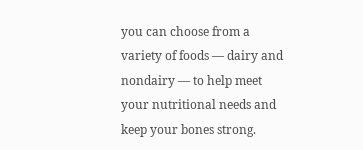you can choose from a variety of foods — dairy and nondairy — to help meet your nutritional needs and keep your bones strong.